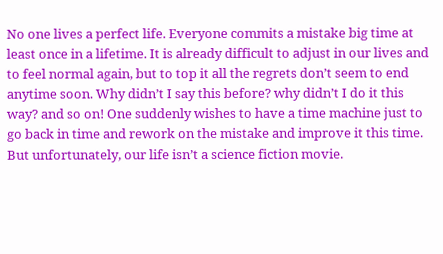No one lives a perfect life. Everyone commits a mistake big time at least once in a lifetime. It is already difficult to adjust in our lives and to feel normal again, but to top it all the regrets don’t seem to end anytime soon. Why didn’t I say this before? why didn’t I do it this way? and so on! One suddenly wishes to have a time machine just to go back in time and rework on the mistake and improve it this time. But unfortunately, our life isn’t a science fiction movie.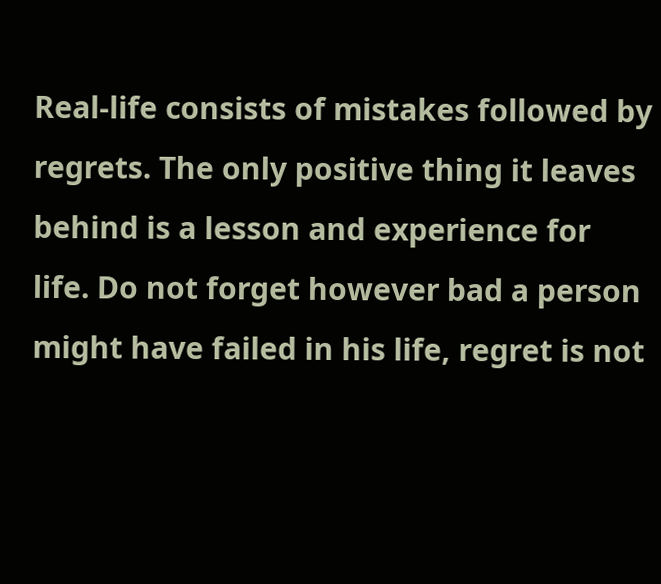Real-life consists of mistakes followed by regrets. The only positive thing it leaves behind is a lesson and experience for life. Do not forget however bad a person might have failed in his life, regret is not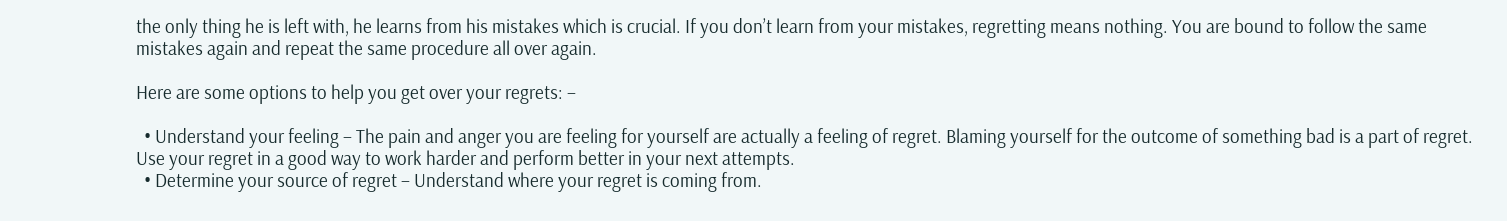the only thing he is left with, he learns from his mistakes which is crucial. If you don’t learn from your mistakes, regretting means nothing. You are bound to follow the same mistakes again and repeat the same procedure all over again.

Here are some options to help you get over your regrets: –

  • Understand your feeling – The pain and anger you are feeling for yourself are actually a feeling of regret. Blaming yourself for the outcome of something bad is a part of regret. Use your regret in a good way to work harder and perform better in your next attempts.
  • Determine your source of regret – Understand where your regret is coming from.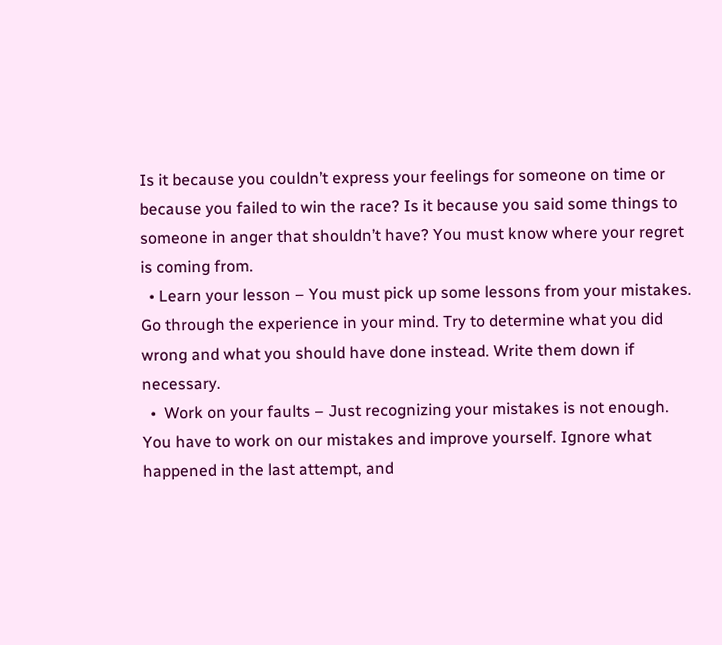Is it because you couldn’t express your feelings for someone on time or because you failed to win the race? Is it because you said some things to someone in anger that shouldn’t have? You must know where your regret is coming from.
  • Learn your lesson – You must pick up some lessons from your mistakes. Go through the experience in your mind. Try to determine what you did wrong and what you should have done instead. Write them down if necessary.
  •  Work on your faults – Just recognizing your mistakes is not enough. You have to work on our mistakes and improve yourself. Ignore what happened in the last attempt, and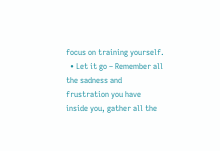focus on training yourself.
  • Let it go – Remember all the sadness and frustration you have inside you, gather all the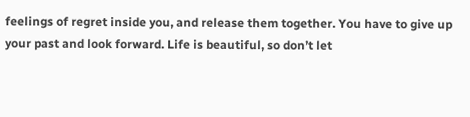feelings of regret inside you, and release them together. You have to give up your past and look forward. Life is beautiful, so don’t let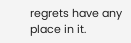regrets have any place in it.